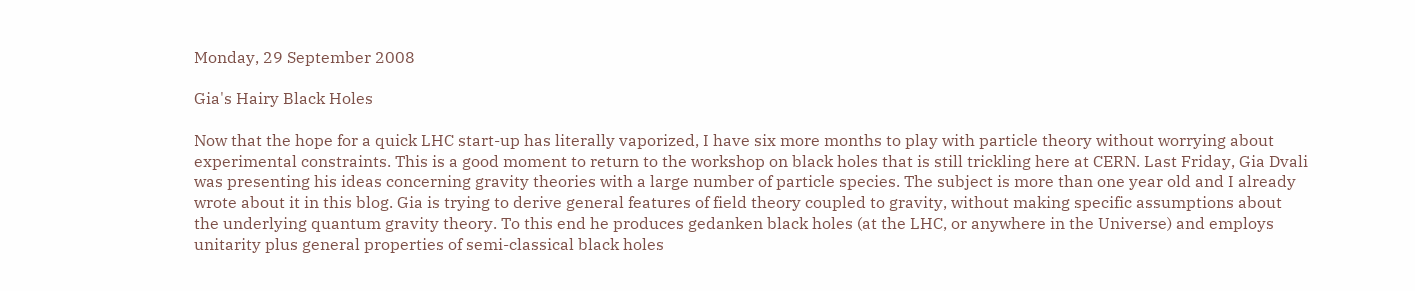Monday, 29 September 2008

Gia's Hairy Black Holes

Now that the hope for a quick LHC start-up has literally vaporized, I have six more months to play with particle theory without worrying about experimental constraints. This is a good moment to return to the workshop on black holes that is still trickling here at CERN. Last Friday, Gia Dvali was presenting his ideas concerning gravity theories with a large number of particle species. The subject is more than one year old and I already wrote about it in this blog. Gia is trying to derive general features of field theory coupled to gravity, without making specific assumptions about the underlying quantum gravity theory. To this end he produces gedanken black holes (at the LHC, or anywhere in the Universe) and employs unitarity plus general properties of semi-classical black holes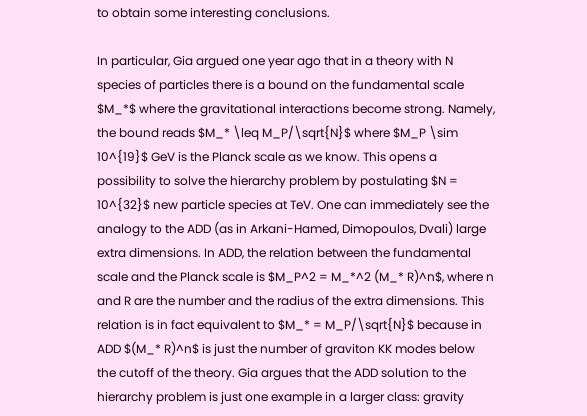to obtain some interesting conclusions.

In particular, Gia argued one year ago that in a theory with N species of particles there is a bound on the fundamental scale $M_*$ where the gravitational interactions become strong. Namely, the bound reads $M_* \leq M_P/\sqrt{N}$ where $M_P \sim 10^{19}$ GeV is the Planck scale as we know. This opens a possibility to solve the hierarchy problem by postulating $N = 10^{32}$ new particle species at TeV. One can immediately see the analogy to the ADD (as in Arkani-Hamed, Dimopoulos, Dvali) large extra dimensions. In ADD, the relation between the fundamental scale and the Planck scale is $M_P^2 = M_*^2 (M_* R)^n$, where n and R are the number and the radius of the extra dimensions. This relation is in fact equivalent to $M_* = M_P/\sqrt{N}$ because in ADD $(M_* R)^n$ is just the number of graviton KK modes below the cutoff of the theory. Gia argues that the ADD solution to the hierarchy problem is just one example in a larger class: gravity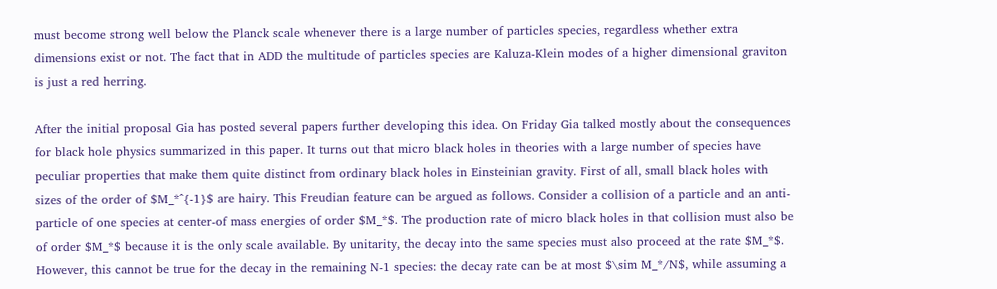must become strong well below the Planck scale whenever there is a large number of particles species, regardless whether extra dimensions exist or not. The fact that in ADD the multitude of particles species are Kaluza-Klein modes of a higher dimensional graviton is just a red herring.

After the initial proposal Gia has posted several papers further developing this idea. On Friday Gia talked mostly about the consequences for black hole physics summarized in this paper. It turns out that micro black holes in theories with a large number of species have peculiar properties that make them quite distinct from ordinary black holes in Einsteinian gravity. First of all, small black holes with sizes of the order of $M_*^{-1}$ are hairy. This Freudian feature can be argued as follows. Consider a collision of a particle and an anti-particle of one species at center-of mass energies of order $M_*$. The production rate of micro black holes in that collision must also be of order $M_*$ because it is the only scale available. By unitarity, the decay into the same species must also proceed at the rate $M_*$. However, this cannot be true for the decay in the remaining N-1 species: the decay rate can be at most $\sim M_*/N$, while assuming a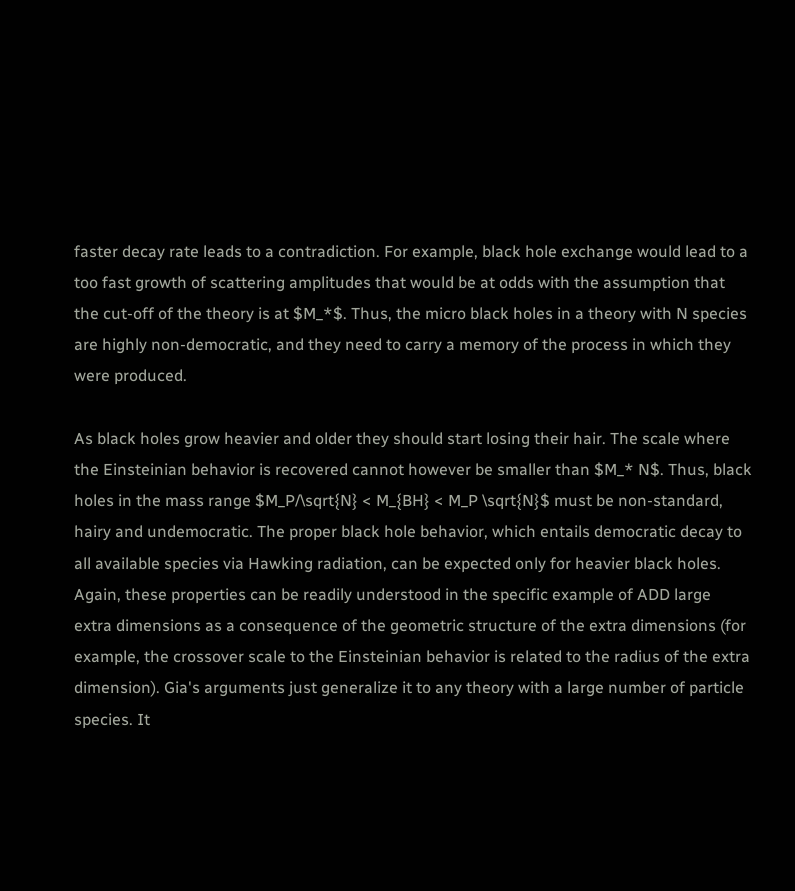faster decay rate leads to a contradiction. For example, black hole exchange would lead to a too fast growth of scattering amplitudes that would be at odds with the assumption that the cut-off of the theory is at $M_*$. Thus, the micro black holes in a theory with N species are highly non-democratic, and they need to carry a memory of the process in which they were produced.

As black holes grow heavier and older they should start losing their hair. The scale where the Einsteinian behavior is recovered cannot however be smaller than $M_* N$. Thus, black holes in the mass range $M_P/\sqrt{N} < M_{BH} < M_P \sqrt{N}$ must be non-standard, hairy and undemocratic. The proper black hole behavior, which entails democratic decay to all available species via Hawking radiation, can be expected only for heavier black holes. Again, these properties can be readily understood in the specific example of ADD large extra dimensions as a consequence of the geometric structure of the extra dimensions (for example, the crossover scale to the Einsteinian behavior is related to the radius of the extra dimension). Gia's arguments just generalize it to any theory with a large number of particle species. It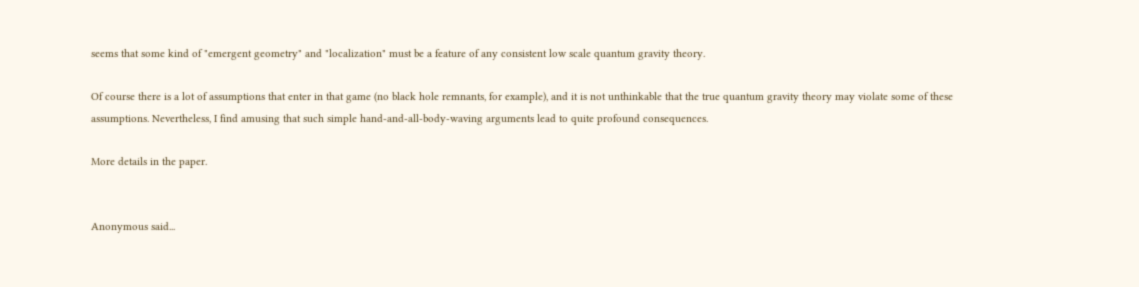seems that some kind of "emergent geometry" and "localization" must be a feature of any consistent low scale quantum gravity theory.

Of course there is a lot of assumptions that enter in that game (no black hole remnants, for example), and it is not unthinkable that the true quantum gravity theory may violate some of these assumptions. Nevertheless, I find amusing that such simple hand-and-all-body-waving arguments lead to quite profound consequences.

More details in the paper.


Anonymous said...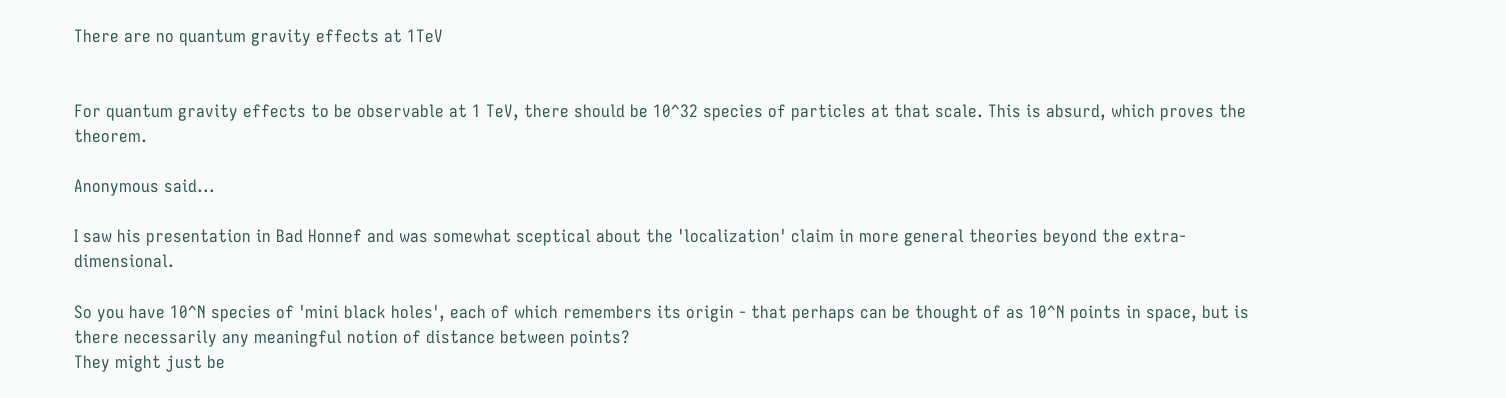There are no quantum gravity effects at 1TeV


For quantum gravity effects to be observable at 1 TeV, there should be 10^32 species of particles at that scale. This is absurd, which proves the theorem.

Anonymous said...

I saw his presentation in Bad Honnef and was somewhat sceptical about the 'localization' claim in more general theories beyond the extra-dimensional.

So you have 10^N species of 'mini black holes', each of which remembers its origin - that perhaps can be thought of as 10^N points in space, but is there necessarily any meaningful notion of distance between points?
They might just be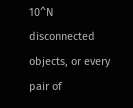10^N disconnected objects, or every pair of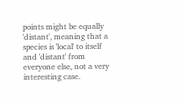points might be equally 'distant', meaning that a species is 'local' to itself and 'distant' from everyone else, not a very interesting case.